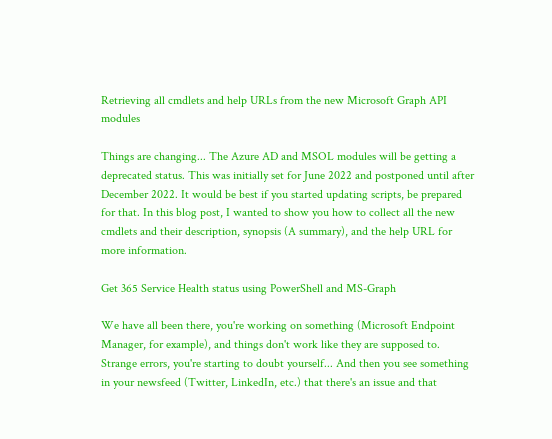Retrieving all cmdlets and help URLs from the new Microsoft Graph API modules

Things are changing... The Azure AD and MSOL modules will be getting a deprecated status. This was initially set for June 2022 and postponed until after December 2022. It would be best if you started updating scripts, be prepared for that. In this blog post, I wanted to show you how to collect all the new cmdlets and their description, synopsis (A summary), and the help URL for more information.

Get 365 Service Health status using PowerShell and MS-Graph

We have all been there, you're working on something (Microsoft Endpoint Manager, for example), and things don't work like they are supposed to. Strange errors, you're starting to doubt yourself... And then you see something in your newsfeed (Twitter, LinkedIn, etc.) that there's an issue and that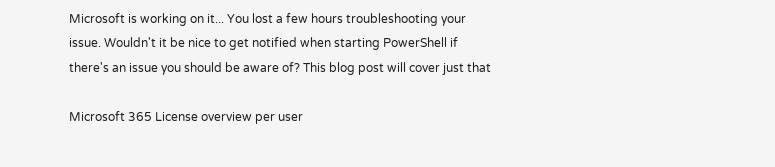Microsoft is working on it... You lost a few hours troubleshooting your issue. Wouldn't it be nice to get notified when starting PowerShell if there's an issue you should be aware of? This blog post will cover just that

Microsoft 365 License overview per user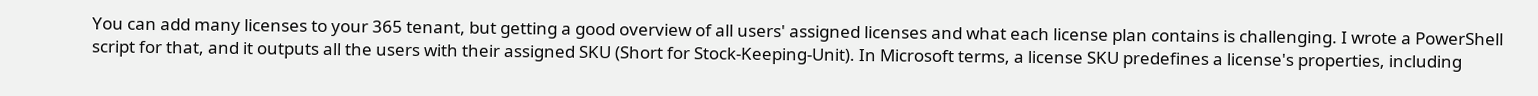You can add many licenses to your 365 tenant, but getting a good overview of all users' assigned licenses and what each license plan contains is challenging. I wrote a PowerShell script for that, and it outputs all the users with their assigned SKU (Short for Stock-Keeping-Unit). In Microsoft terms, a license SKU predefines a license's properties, including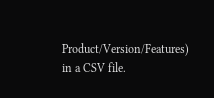Product/Version/Features) in a CSV file.